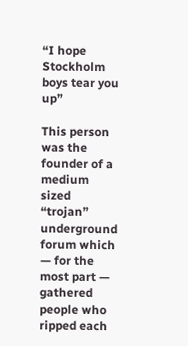“I hope Stockholm boys tear you up”

This person was the founder of a medium sized “trojan” underground forum which — for the most part — gathered people who ripped each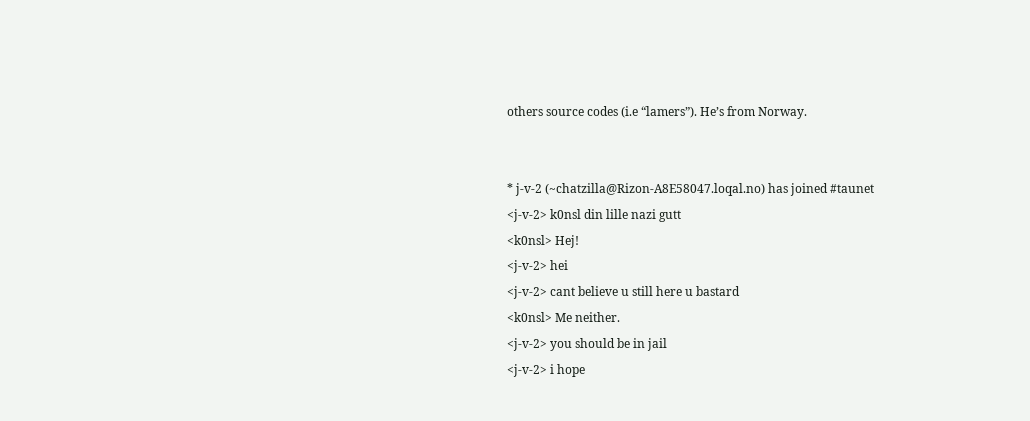others source codes (i.e “lamers”). He’s from Norway.


* j-v-2 (~chatzilla@Rizon-A8E58047.loqal.no) has joined #taunet
<j-v-2> k0nsl din lille nazi gutt
<k0nsl> Hej!
<j-v-2> hei
<j-v-2> cant believe u still here u bastard
<k0nsl> Me neither.
<j-v-2> you should be in jail
<j-v-2> i hope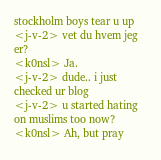stockholm boys tear u up
<j-v-2> vet du hvem jeg er?
<k0nsl> Ja.
<j-v-2> dude.. i just checked ur blog
<j-v-2> u started hating on muslims too now?
<k0nsl> Ah, but pray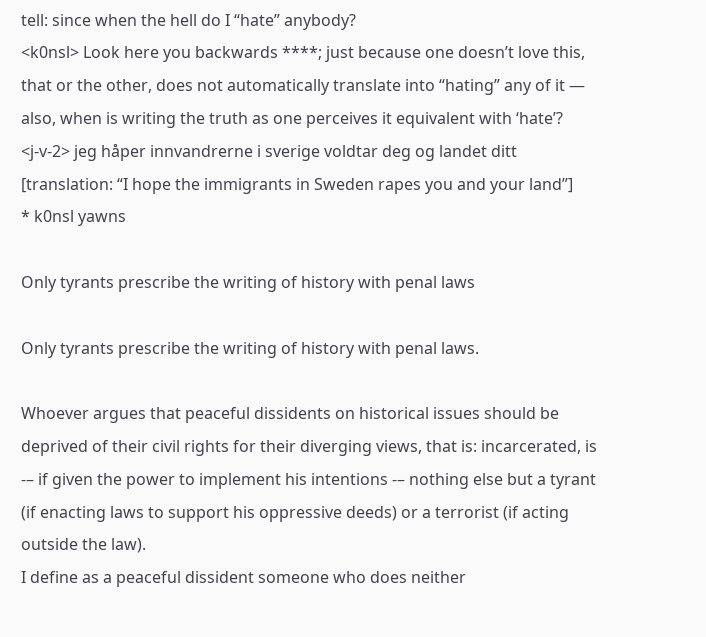tell: since when the hell do I “hate” anybody?
<k0nsl> Look here you backwards ****; just because one doesn’t love this, that or the other, does not automatically translate into “hating” any of it — also, when is writing the truth as one perceives it equivalent with ‘hate’?
<j-v-2> jeg håper innvandrerne i sverige voldtar deg og landet ditt [translation: “I hope the immigrants in Sweden rapes you and your land”]
* k0nsl yawns

Only tyrants prescribe the writing of history with penal laws

Only tyrants prescribe the writing of history with penal laws.

Whoever argues that peaceful dissidents on historical issues should be deprived of their civil rights for their diverging views, that is: incarcerated, is -– if given the power to implement his intentions -– nothing else but a tyrant (if enacting laws to support his oppressive deeds) or a terrorist (if acting outside the law).
I define as a peaceful dissident someone who does neither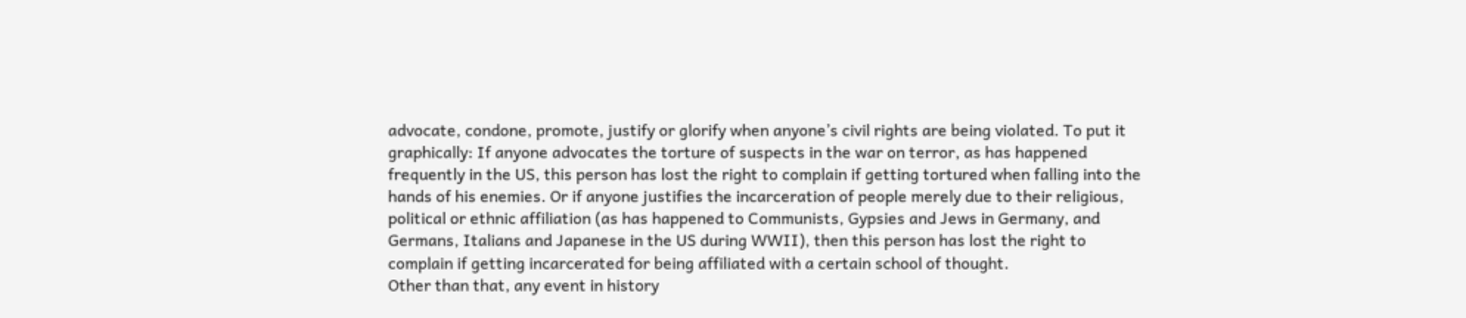advocate, condone, promote, justify or glorify when anyone’s civil rights are being violated. To put it graphically: If anyone advocates the torture of suspects in the war on terror, as has happened frequently in the US, this person has lost the right to complain if getting tortured when falling into the hands of his enemies. Or if anyone justifies the incarceration of people merely due to their religious, political or ethnic affiliation (as has happened to Communists, Gypsies and Jews in Germany, and Germans, Italians and Japanese in the US during WWII), then this person has lost the right to complain if getting incarcerated for being affiliated with a certain school of thought.
Other than that, any event in history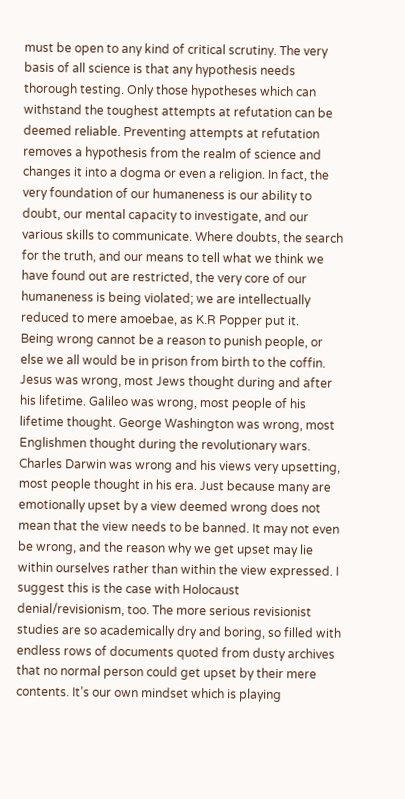must be open to any kind of critical scrutiny. The very basis of all science is that any hypothesis needs thorough testing. Only those hypotheses which can withstand the toughest attempts at refutation can be deemed reliable. Preventing attempts at refutation removes a hypothesis from the realm of science and changes it into a dogma or even a religion. In fact, the very foundation of our humaneness is our ability to doubt, our mental capacity to investigate, and our various skills to communicate. Where doubts, the search for the truth, and our means to tell what we think we have found out are restricted, the very core of our humaneness is being violated; we are intellectually reduced to mere amoebae, as K.R Popper put it.
Being wrong cannot be a reason to punish people, or else we all would be in prison from birth to the coffin. Jesus was wrong, most Jews thought during and after his lifetime. Galileo was wrong, most people of his lifetime thought. George Washington was wrong, most Englishmen thought during the revolutionary wars. Charles Darwin was wrong and his views very upsetting, most people thought in his era. Just because many are emotionally upset by a view deemed wrong does not mean that the view needs to be banned. It may not even be wrong, and the reason why we get upset may lie within ourselves rather than within the view expressed. I suggest this is the case with Holocaust denial/revisionism, too. The more serious revisionist studies are so academically dry and boring, so filled with endless rows of documents quoted from dusty archives that no normal person could get upset by their mere contents. It’s our own mindset which is playing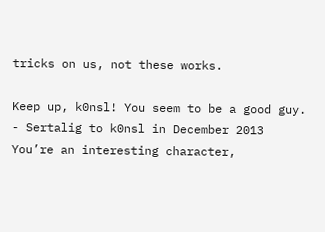tricks on us, not these works.

Keep up, k0nsl! You seem to be a good guy.
- Sertalig to k0nsl in December 2013
You’re an interesting character,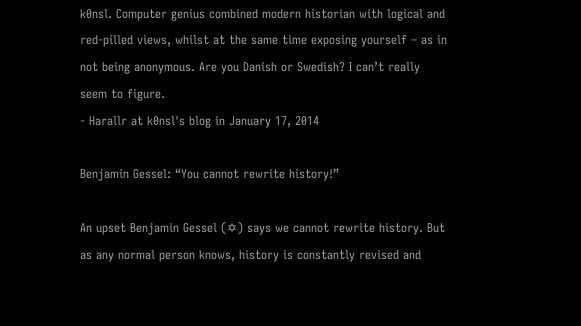k0nsl. Computer genius combined modern historian with logical and red-pilled views, whilst at the same time exposing yourself – as in not being anonymous. Are you Danish or Swedish? I can’t really seem to figure.
- Harallr at k0nsl's blog in January 17, 2014

Benjamin Gessel: “You cannot rewrite history!”

An upset Benjamin Gessel (✡) says we cannot rewrite history. But as any normal person knows, history is constantly revised and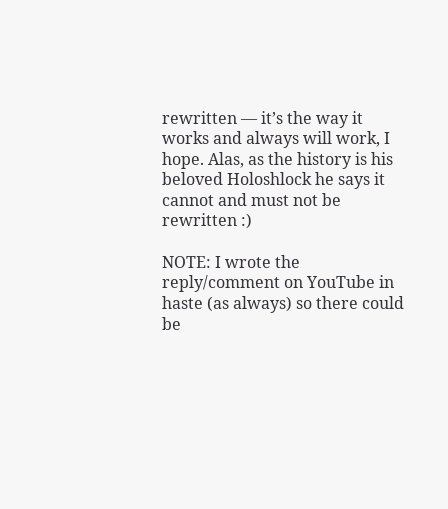rewritten — it’s the way it works and always will work, I hope. Alas, as the history is his beloved Holoshlock he says it cannot and must not be rewritten :)

NOTE: I wrote the reply/comment on YouTube in haste (as always) so there could be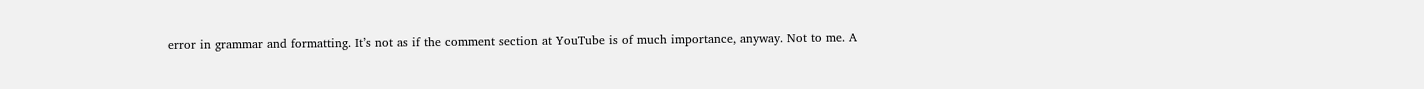error in grammar and formatting. It’s not as if the comment section at YouTube is of much importance, anyway. Not to me. A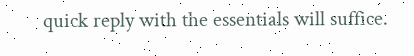quick reply with the essentials will suffice.